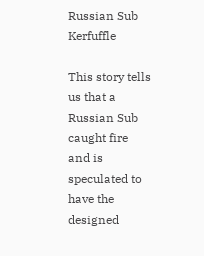Russian Sub Kerfuffle

This story tells us that a Russian Sub caught fire and is speculated to have the designed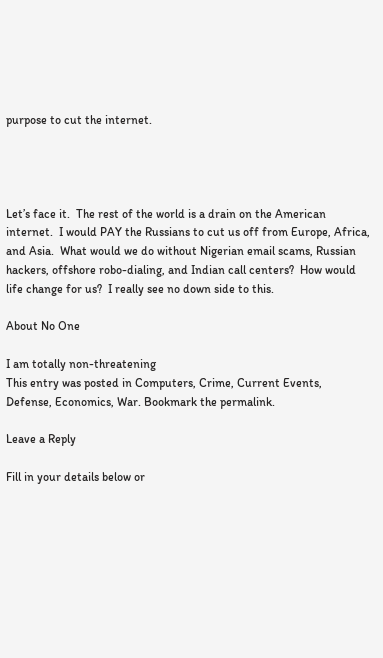purpose to cut the internet.




Let’s face it.  The rest of the world is a drain on the American internet.  I would PAY the Russians to cut us off from Europe, Africa, and Asia.  What would we do without Nigerian email scams, Russian hackers, offshore robo-dialing, and Indian call centers?  How would life change for us?  I really see no down side to this.

About No One

I am totally non-threatening
This entry was posted in Computers, Crime, Current Events, Defense, Economics, War. Bookmark the permalink.

Leave a Reply

Fill in your details below or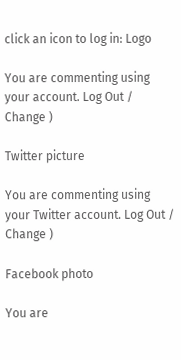click an icon to log in: Logo

You are commenting using your account. Log Out /  Change )

Twitter picture

You are commenting using your Twitter account. Log Out /  Change )

Facebook photo

You are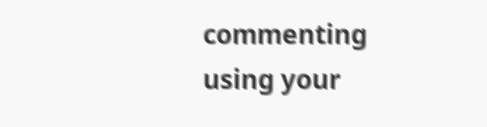commenting using your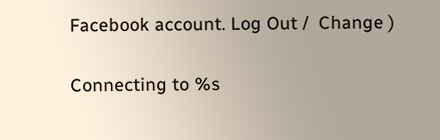Facebook account. Log Out /  Change )

Connecting to %s